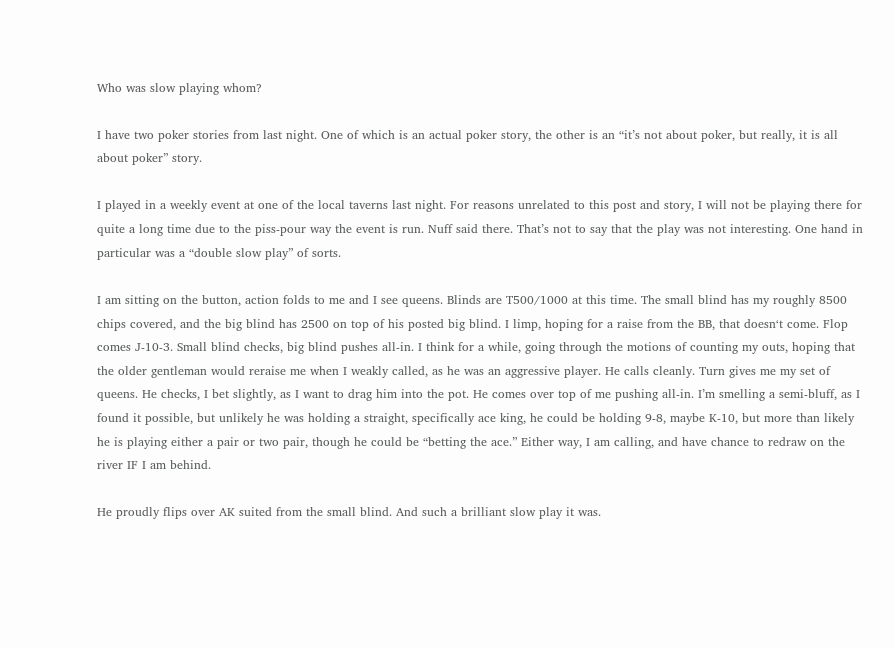Who was slow playing whom?

I have two poker stories from last night. One of which is an actual poker story, the other is an “it’s not about poker, but really, it is all about poker” story.

I played in a weekly event at one of the local taverns last night. For reasons unrelated to this post and story, I will not be playing there for quite a long time due to the piss-pour way the event is run. Nuff said there. That’s not to say that the play was not interesting. One hand in particular was a “double slow play” of sorts.

I am sitting on the button, action folds to me and I see queens. Blinds are T500/1000 at this time. The small blind has my roughly 8500 chips covered, and the big blind has 2500 on top of his posted big blind. I limp, hoping for a raise from the BB, that doesn‘t come. Flop comes J-10-3. Small blind checks, big blind pushes all-in. I think for a while, going through the motions of counting my outs, hoping that the older gentleman would reraise me when I weakly called, as he was an aggressive player. He calls cleanly. Turn gives me my set of queens. He checks, I bet slightly, as I want to drag him into the pot. He comes over top of me pushing all-in. I’m smelling a semi-bluff, as I found it possible, but unlikely he was holding a straight, specifically ace king, he could be holding 9-8, maybe K-10, but more than likely he is playing either a pair or two pair, though he could be “betting the ace.” Either way, I am calling, and have chance to redraw on the river IF I am behind.

He proudly flips over AK suited from the small blind. And such a brilliant slow play it was.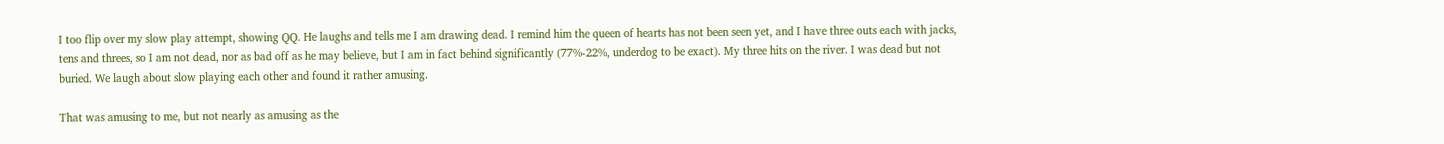I too flip over my slow play attempt, showing QQ. He laughs and tells me I am drawing dead. I remind him the queen of hearts has not been seen yet, and I have three outs each with jacks, tens and threes, so I am not dead, nor as bad off as he may believe, but I am in fact behind significantly (77%-22%, underdog to be exact). My three hits on the river. I was dead but not buried. We laugh about slow playing each other and found it rather amusing.

That was amusing to me, but not nearly as amusing as the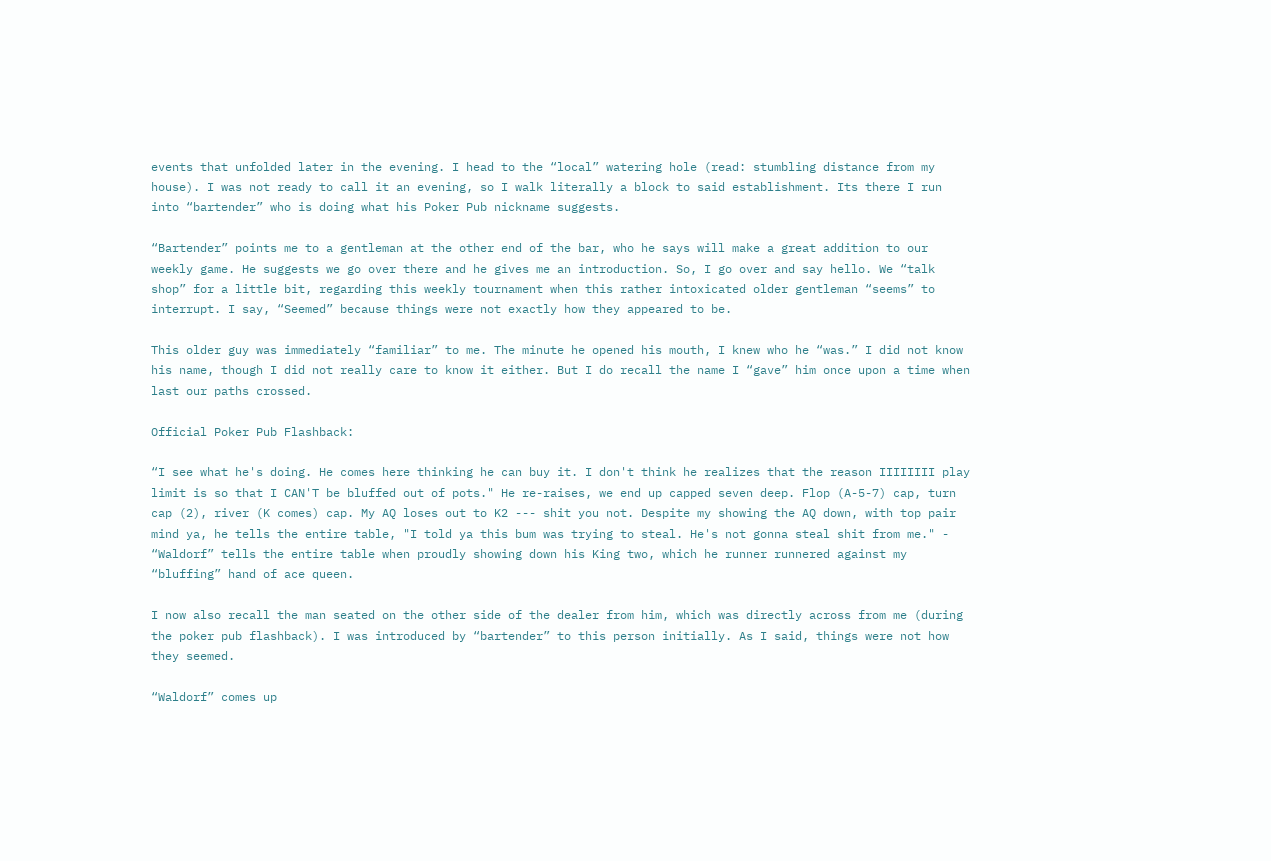events that unfolded later in the evening. I head to the “local” watering hole (read: stumbling distance from my house). I was not ready to call it an evening, so I walk literally a block to said establishment. Its there I run into “bartender” who is doing what his Poker Pub nickname suggests.

“Bartender” points me to a gentleman at the other end of the bar, who he says will make a great addition to our weekly game. He suggests we go over there and he gives me an introduction. So, I go over and say hello. We “talk shop” for a little bit, regarding this weekly tournament when this rather intoxicated older gentleman “seems” to interrupt. I say, “Seemed” because things were not exactly how they appeared to be.

This older guy was immediately “familiar” to me. The minute he opened his mouth, I knew who he “was.” I did not know his name, though I did not really care to know it either. But I do recall the name I “gave” him once upon a time when last our paths crossed.

Official Poker Pub Flashback:

“I see what he's doing. He comes here thinking he can buy it. I don't think he realizes that the reason IIIIIIII play limit is so that I CAN'T be bluffed out of pots." He re-raises, we end up capped seven deep. Flop (A-5-7) cap, turn cap (2), river (K comes) cap. My AQ loses out to K2 --- shit you not. Despite my showing the AQ down, with top pair mind ya, he tells the entire table, "I told ya this bum was trying to steal. He's not gonna steal shit from me." - “Waldorf” tells the entire table when proudly showing down his King two, which he runner runnered against my “bluffing” hand of ace queen.

I now also recall the man seated on the other side of the dealer from him, which was directly across from me (during the poker pub flashback). I was introduced by “bartender” to this person initially. As I said, things were not how they seemed.

“Waldorf” comes up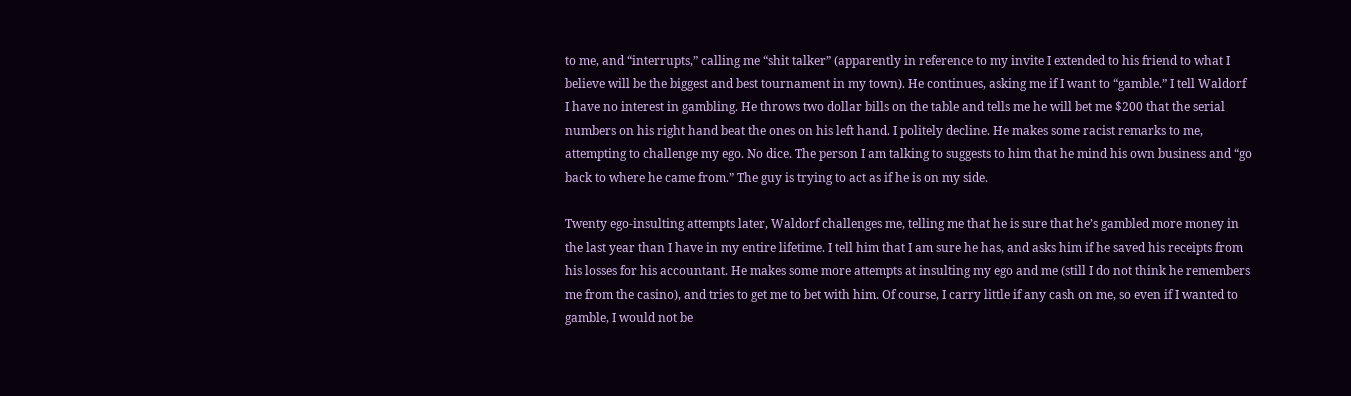to me, and “interrupts,” calling me “shit talker” (apparently in reference to my invite I extended to his friend to what I believe will be the biggest and best tournament in my town). He continues, asking me if I want to “gamble.” I tell Waldorf I have no interest in gambling. He throws two dollar bills on the table and tells me he will bet me $200 that the serial numbers on his right hand beat the ones on his left hand. I politely decline. He makes some racist remarks to me, attempting to challenge my ego. No dice. The person I am talking to suggests to him that he mind his own business and “go back to where he came from.” The guy is trying to act as if he is on my side.

Twenty ego-insulting attempts later, Waldorf challenges me, telling me that he is sure that he’s gambled more money in the last year than I have in my entire lifetime. I tell him that I am sure he has, and asks him if he saved his receipts from his losses for his accountant. He makes some more attempts at insulting my ego and me (still I do not think he remembers me from the casino), and tries to get me to bet with him. Of course, I carry little if any cash on me, so even if I wanted to gamble, I would not be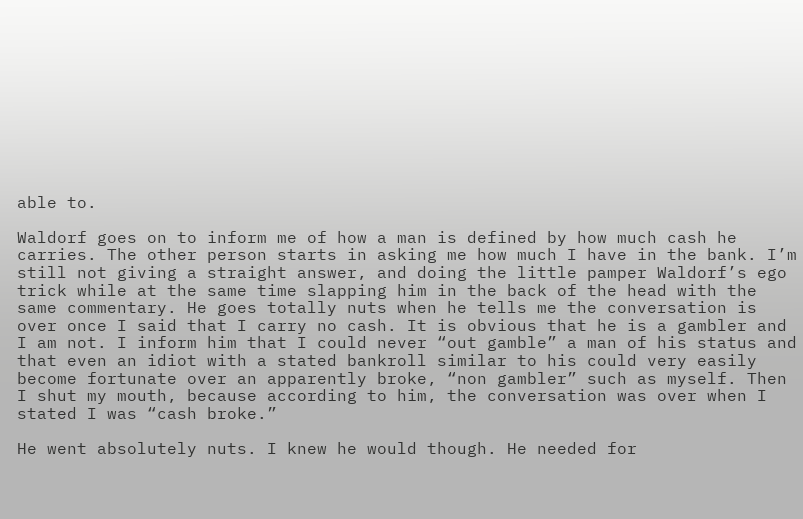able to.

Waldorf goes on to inform me of how a man is defined by how much cash he carries. The other person starts in asking me how much I have in the bank. I’m still not giving a straight answer, and doing the little pamper Waldorf’s ego trick while at the same time slapping him in the back of the head with the same commentary. He goes totally nuts when he tells me the conversation is over once I said that I carry no cash. It is obvious that he is a gambler and I am not. I inform him that I could never “out gamble” a man of his status and that even an idiot with a stated bankroll similar to his could very easily become fortunate over an apparently broke, “non gambler” such as myself. Then I shut my mouth, because according to him, the conversation was over when I stated I was “cash broke.”

He went absolutely nuts. I knew he would though. He needed for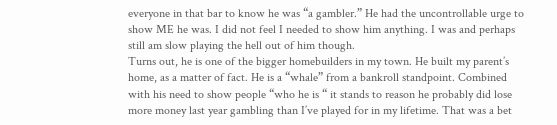everyone in that bar to know he was “a gambler.” He had the uncontrollable urge to show ME he was. I did not feel I needed to show him anything. I was and perhaps still am slow playing the hell out of him though.
Turns out, he is one of the bigger homebuilders in my town. He built my parent’s home, as a matter of fact. He is a “whale” from a bankroll standpoint. Combined with his need to show people “who he is “ it stands to reason he probably did lose more money last year gambling than I’ve played for in my lifetime. That was a bet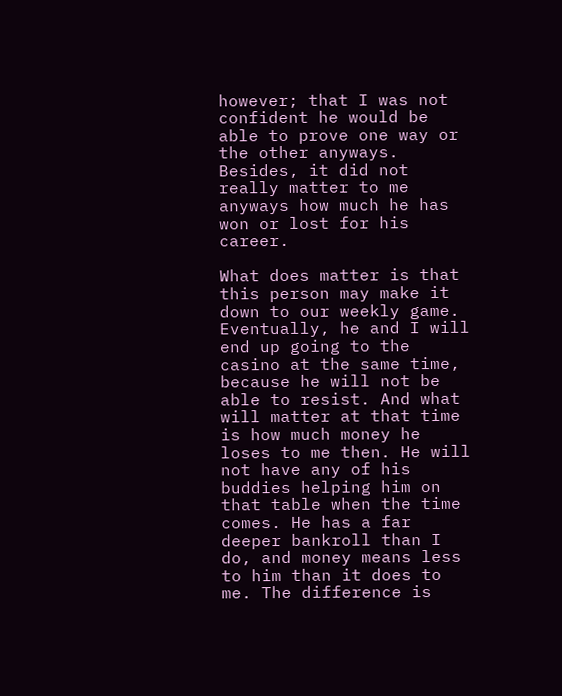however; that I was not confident he would be able to prove one way or the other anyways. Besides, it did not really matter to me anyways how much he has won or lost for his career.

What does matter is that this person may make it down to our weekly game. Eventually, he and I will end up going to the casino at the same time, because he will not be able to resist. And what will matter at that time is how much money he loses to me then. He will not have any of his buddies helping him on that table when the time comes. He has a far deeper bankroll than I do, and money means less to him than it does to me. The difference is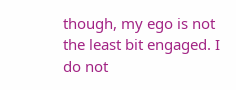though, my ego is not the least bit engaged. I do not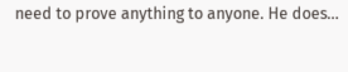need to prove anything to anyone. He does…